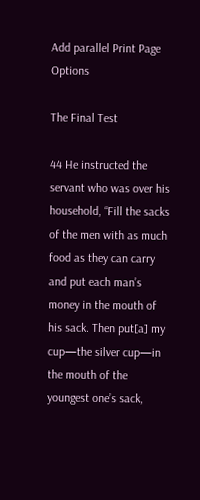Add parallel Print Page Options

The Final Test

44 He instructed the servant who was over his household, “Fill the sacks of the men with as much food as they can carry and put each man’s money in the mouth of his sack. Then put[a] my cup—the silver cup—in the mouth of the youngest one’s sack,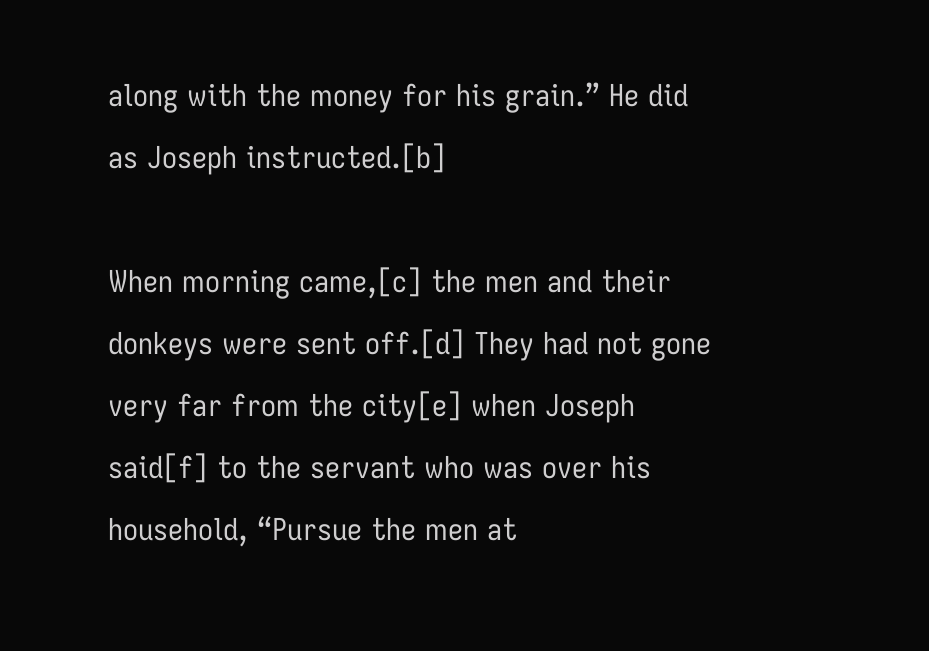along with the money for his grain.” He did as Joseph instructed.[b]

When morning came,[c] the men and their donkeys were sent off.[d] They had not gone very far from the city[e] when Joseph said[f] to the servant who was over his household, “Pursue the men at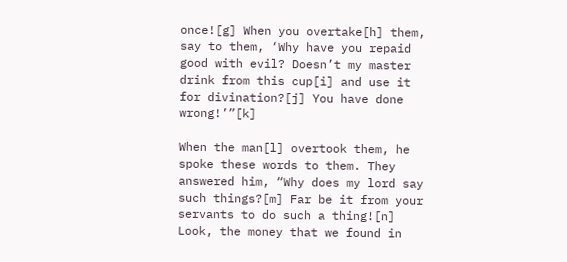once![g] When you overtake[h] them, say to them, ‘Why have you repaid good with evil? Doesn’t my master drink from this cup[i] and use it for divination?[j] You have done wrong!’”[k]

When the man[l] overtook them, he spoke these words to them. They answered him, “Why does my lord say such things?[m] Far be it from your servants to do such a thing![n] Look, the money that we found in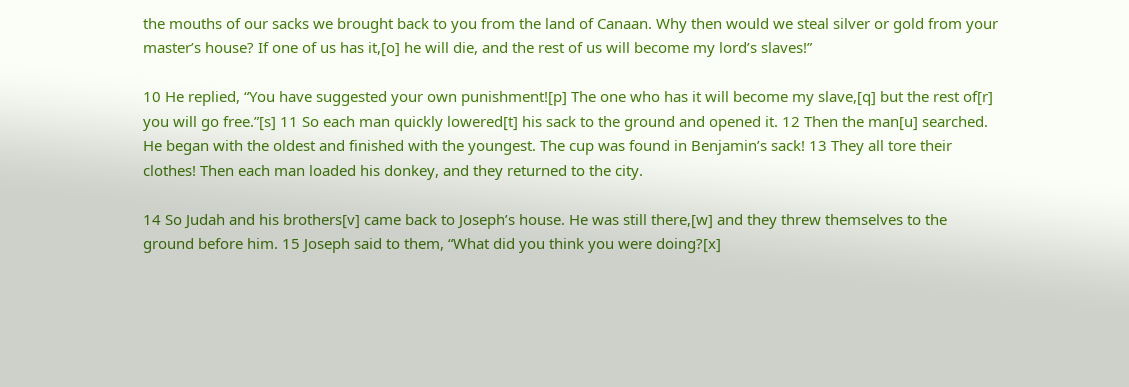the mouths of our sacks we brought back to you from the land of Canaan. Why then would we steal silver or gold from your master’s house? If one of us has it,[o] he will die, and the rest of us will become my lord’s slaves!”

10 He replied, “You have suggested your own punishment![p] The one who has it will become my slave,[q] but the rest of[r] you will go free.”[s] 11 So each man quickly lowered[t] his sack to the ground and opened it. 12 Then the man[u] searched. He began with the oldest and finished with the youngest. The cup was found in Benjamin’s sack! 13 They all tore their clothes! Then each man loaded his donkey, and they returned to the city.

14 So Judah and his brothers[v] came back to Joseph’s house. He was still there,[w] and they threw themselves to the ground before him. 15 Joseph said to them, “What did you think you were doing?[x]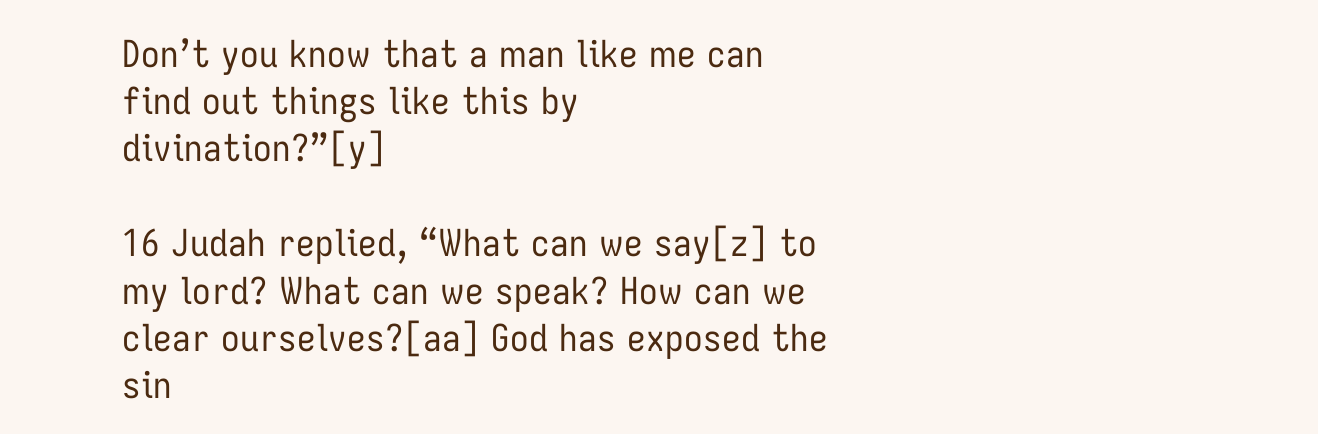Don’t you know that a man like me can find out things like this by divination?”[y]

16 Judah replied, “What can we say[z] to my lord? What can we speak? How can we clear ourselves?[aa] God has exposed the sin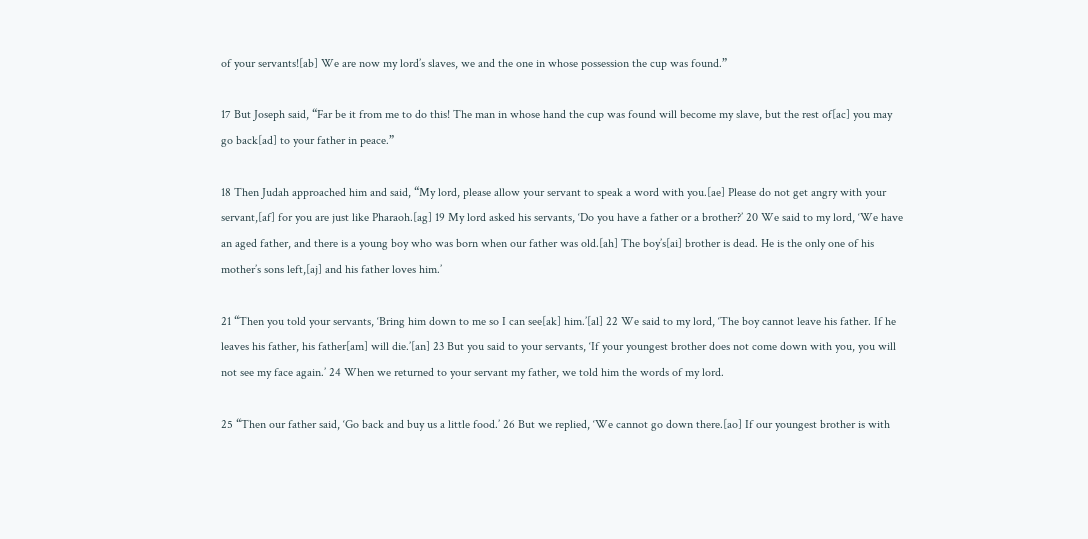of your servants![ab] We are now my lord’s slaves, we and the one in whose possession the cup was found.”

17 But Joseph said, “Far be it from me to do this! The man in whose hand the cup was found will become my slave, but the rest of[ac] you may go back[ad] to your father in peace.”

18 Then Judah approached him and said, “My lord, please allow your servant to speak a word with you.[ae] Please do not get angry with your servant,[af] for you are just like Pharaoh.[ag] 19 My lord asked his servants, ‘Do you have a father or a brother?’ 20 We said to my lord, ‘We have an aged father, and there is a young boy who was born when our father was old.[ah] The boy’s[ai] brother is dead. He is the only one of his mother’s sons left,[aj] and his father loves him.’

21 “Then you told your servants, ‘Bring him down to me so I can see[ak] him.’[al] 22 We said to my lord, ‘The boy cannot leave his father. If he leaves his father, his father[am] will die.’[an] 23 But you said to your servants, ‘If your youngest brother does not come down with you, you will not see my face again.’ 24 When we returned to your servant my father, we told him the words of my lord.

25 “Then our father said, ‘Go back and buy us a little food.’ 26 But we replied, ‘We cannot go down there.[ao] If our youngest brother is with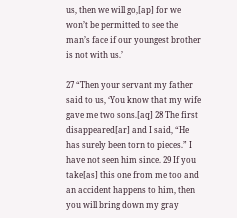us, then we will go,[ap] for we won’t be permitted to see the man’s face if our youngest brother is not with us.’

27 “Then your servant my father said to us, ‘You know that my wife gave me two sons.[aq] 28 The first disappeared[ar] and I said, “He has surely been torn to pieces.” I have not seen him since. 29 If you take[as] this one from me too and an accident happens to him, then you will bring down my gray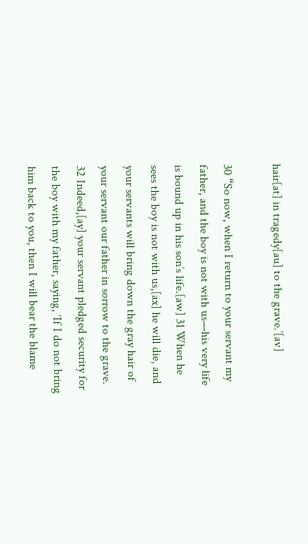hair[at] in tragedy[au] to the grave.’[av]

30 “So now, when I return to your servant my father, and the boy is not with us—his very life is bound up in his son’s life.[aw] 31 When he sees the boy is not with us,[ax] he will die, and your servants will bring down the gray hair of your servant our father in sorrow to the grave. 32 Indeed,[ay] your servant pledged security for the boy with my father, saying, ‘If I do not bring him back to you, then I will bear the blame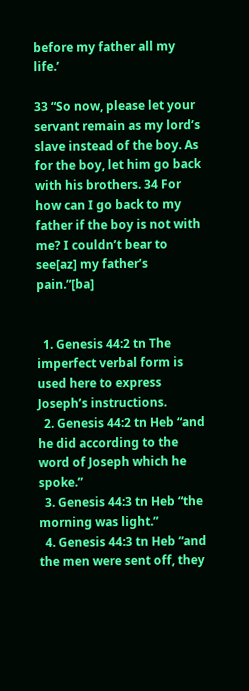before my father all my life.’

33 “So now, please let your servant remain as my lord’s slave instead of the boy. As for the boy, let him go back with his brothers. 34 For how can I go back to my father if the boy is not with me? I couldn’t bear to see[az] my father’s pain.”[ba]


  1. Genesis 44:2 tn The imperfect verbal form is used here to express Joseph’s instructions.
  2. Genesis 44:2 tn Heb “and he did according to the word of Joseph which he spoke.”
  3. Genesis 44:3 tn Heb “the morning was light.”
  4. Genesis 44:3 tn Heb “and the men were sent off, they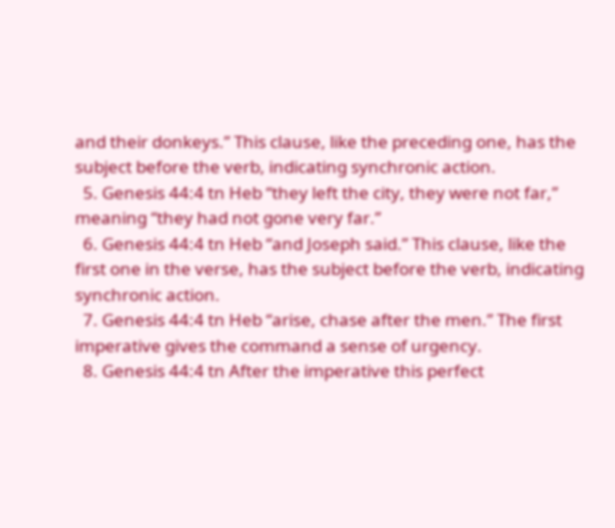and their donkeys.” This clause, like the preceding one, has the subject before the verb, indicating synchronic action.
  5. Genesis 44:4 tn Heb “they left the city, they were not far,” meaning “they had not gone very far.”
  6. Genesis 44:4 tn Heb “and Joseph said.” This clause, like the first one in the verse, has the subject before the verb, indicating synchronic action.
  7. Genesis 44:4 tn Heb “arise, chase after the men.” The first imperative gives the command a sense of urgency.
  8. Genesis 44:4 tn After the imperative this perfect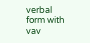verbal form with vav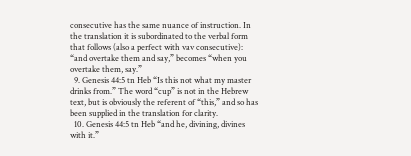consecutive has the same nuance of instruction. In the translation it is subordinated to the verbal form that follows (also a perfect with vav consecutive): “and overtake them and say,” becomes “when you overtake them, say.”
  9. Genesis 44:5 tn Heb “Is this not what my master drinks from.” The word “cup” is not in the Hebrew text, but is obviously the referent of “this,” and so has been supplied in the translation for clarity.
  10. Genesis 44:5 tn Heb “and he, divining, divines with it.”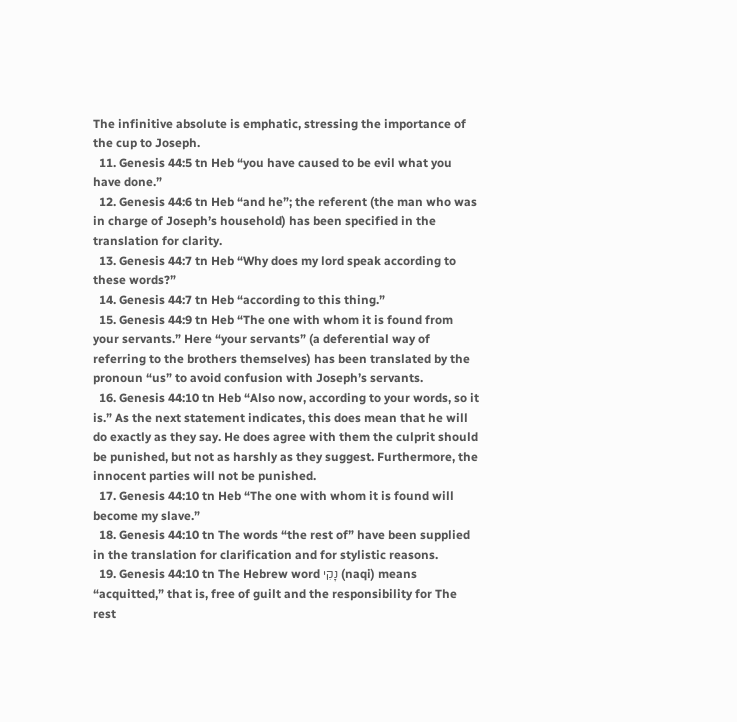The infinitive absolute is emphatic, stressing the importance of the cup to Joseph.
  11. Genesis 44:5 tn Heb “you have caused to be evil what you have done.”
  12. Genesis 44:6 tn Heb “and he”; the referent (the man who was in charge of Joseph’s household) has been specified in the translation for clarity.
  13. Genesis 44:7 tn Heb “Why does my lord speak according to these words?”
  14. Genesis 44:7 tn Heb “according to this thing.”
  15. Genesis 44:9 tn Heb “The one with whom it is found from your servants.” Here “your servants” (a deferential way of referring to the brothers themselves) has been translated by the pronoun “us” to avoid confusion with Joseph’s servants.
  16. Genesis 44:10 tn Heb “Also now, according to your words, so it is.” As the next statement indicates, this does mean that he will do exactly as they say. He does agree with them the culprit should be punished, but not as harshly as they suggest. Furthermore, the innocent parties will not be punished.
  17. Genesis 44:10 tn Heb “The one with whom it is found will become my slave.”
  18. Genesis 44:10 tn The words “the rest of” have been supplied in the translation for clarification and for stylistic reasons.
  19. Genesis 44:10 tn The Hebrew word נָקִי (naqi) means “acquitted,” that is, free of guilt and the responsibility for The rest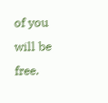of you will be free.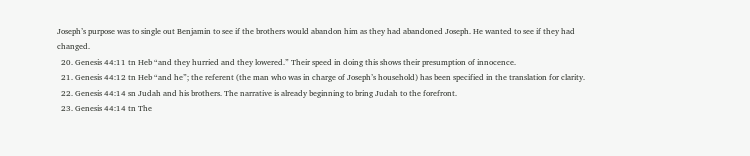Joseph’s purpose was to single out Benjamin to see if the brothers would abandon him as they had abandoned Joseph. He wanted to see if they had changed.
  20. Genesis 44:11 tn Heb “and they hurried and they lowered.” Their speed in doing this shows their presumption of innocence.
  21. Genesis 44:12 tn Heb “and he”; the referent (the man who was in charge of Joseph’s household) has been specified in the translation for clarity.
  22. Genesis 44:14 sn Judah and his brothers. The narrative is already beginning to bring Judah to the forefront.
  23. Genesis 44:14 tn The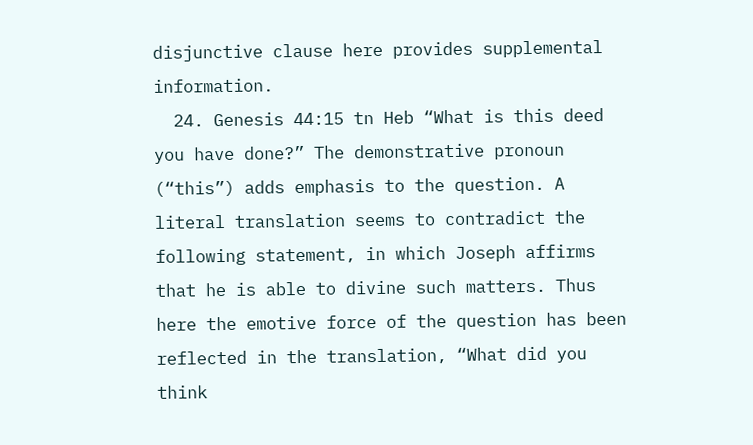disjunctive clause here provides supplemental information.
  24. Genesis 44:15 tn Heb “What is this deed you have done?” The demonstrative pronoun (“this”) adds emphasis to the question. A literal translation seems to contradict the following statement, in which Joseph affirms that he is able to divine such matters. Thus here the emotive force of the question has been reflected in the translation, “What did you think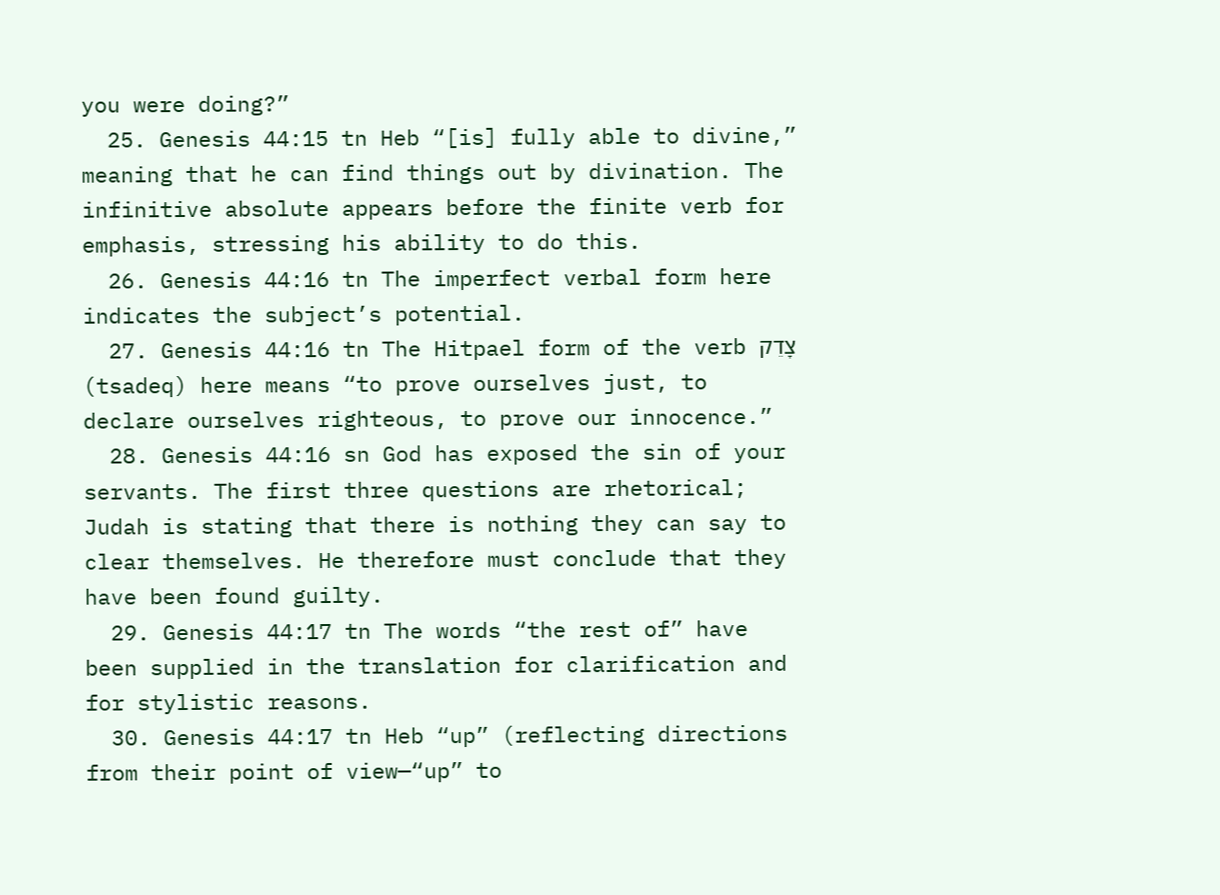you were doing?”
  25. Genesis 44:15 tn Heb “[is] fully able to divine,” meaning that he can find things out by divination. The infinitive absolute appears before the finite verb for emphasis, stressing his ability to do this.
  26. Genesis 44:16 tn The imperfect verbal form here indicates the subject’s potential.
  27. Genesis 44:16 tn The Hitpael form of the verb צָדֵק (tsadeq) here means “to prove ourselves just, to declare ourselves righteous, to prove our innocence.”
  28. Genesis 44:16 sn God has exposed the sin of your servants. The first three questions are rhetorical; Judah is stating that there is nothing they can say to clear themselves. He therefore must conclude that they have been found guilty.
  29. Genesis 44:17 tn The words “the rest of” have been supplied in the translation for clarification and for stylistic reasons.
  30. Genesis 44:17 tn Heb “up” (reflecting directions from their point of view—“up” to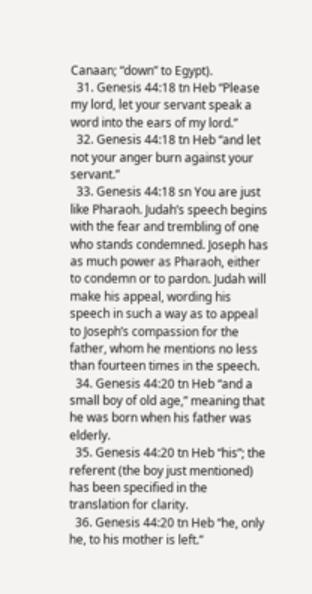Canaan; “down” to Egypt).
  31. Genesis 44:18 tn Heb “Please my lord, let your servant speak a word into the ears of my lord.”
  32. Genesis 44:18 tn Heb “and let not your anger burn against your servant.”
  33. Genesis 44:18 sn You are just like Pharaoh. Judah’s speech begins with the fear and trembling of one who stands condemned. Joseph has as much power as Pharaoh, either to condemn or to pardon. Judah will make his appeal, wording his speech in such a way as to appeal to Joseph’s compassion for the father, whom he mentions no less than fourteen times in the speech.
  34. Genesis 44:20 tn Heb “and a small boy of old age,” meaning that he was born when his father was elderly.
  35. Genesis 44:20 tn Heb “his”; the referent (the boy just mentioned) has been specified in the translation for clarity.
  36. Genesis 44:20 tn Heb “he, only he, to his mother is left.”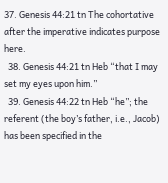37. Genesis 44:21 tn The cohortative after the imperative indicates purpose here.
  38. Genesis 44:21 tn Heb “that I may set my eyes upon him.”
  39. Genesis 44:22 tn Heb “he”; the referent (the boy’s father, i.e., Jacob) has been specified in the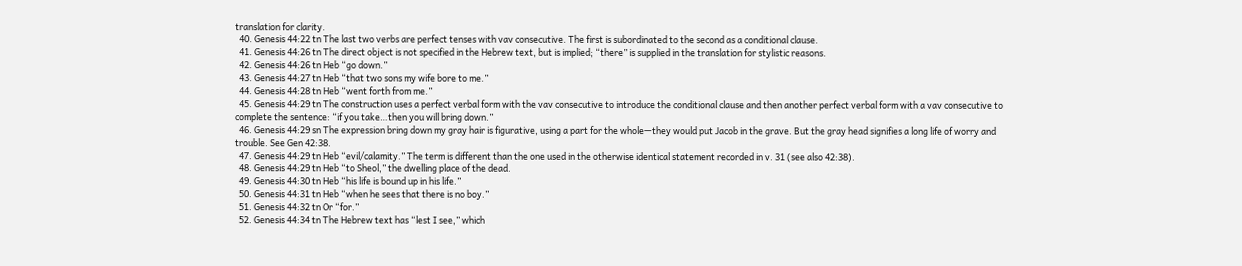translation for clarity.
  40. Genesis 44:22 tn The last two verbs are perfect tenses with vav consecutive. The first is subordinated to the second as a conditional clause.
  41. Genesis 44:26 tn The direct object is not specified in the Hebrew text, but is implied; “there” is supplied in the translation for stylistic reasons.
  42. Genesis 44:26 tn Heb “go down.”
  43. Genesis 44:27 tn Heb “that two sons my wife bore to me.”
  44. Genesis 44:28 tn Heb “went forth from me.”
  45. Genesis 44:29 tn The construction uses a perfect verbal form with the vav consecutive to introduce the conditional clause and then another perfect verbal form with a vav consecutive to complete the sentence: “if you take…then you will bring down.”
  46. Genesis 44:29 sn The expression bring down my gray hair is figurative, using a part for the whole—they would put Jacob in the grave. But the gray head signifies a long life of worry and trouble. See Gen 42:38.
  47. Genesis 44:29 tn Heb “evil/calamity.” The term is different than the one used in the otherwise identical statement recorded in v. 31 (see also 42:38).
  48. Genesis 44:29 tn Heb “to Sheol,” the dwelling place of the dead.
  49. Genesis 44:30 tn Heb “his life is bound up in his life.”
  50. Genesis 44:31 tn Heb “when he sees that there is no boy.”
  51. Genesis 44:32 tn Or “for.”
  52. Genesis 44:34 tn The Hebrew text has “lest I see,” which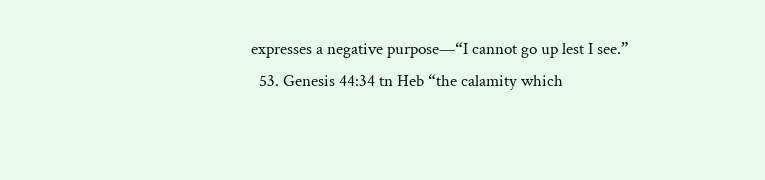expresses a negative purpose—“I cannot go up lest I see.”
  53. Genesis 44:34 tn Heb “the calamity which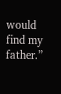would find my father.”